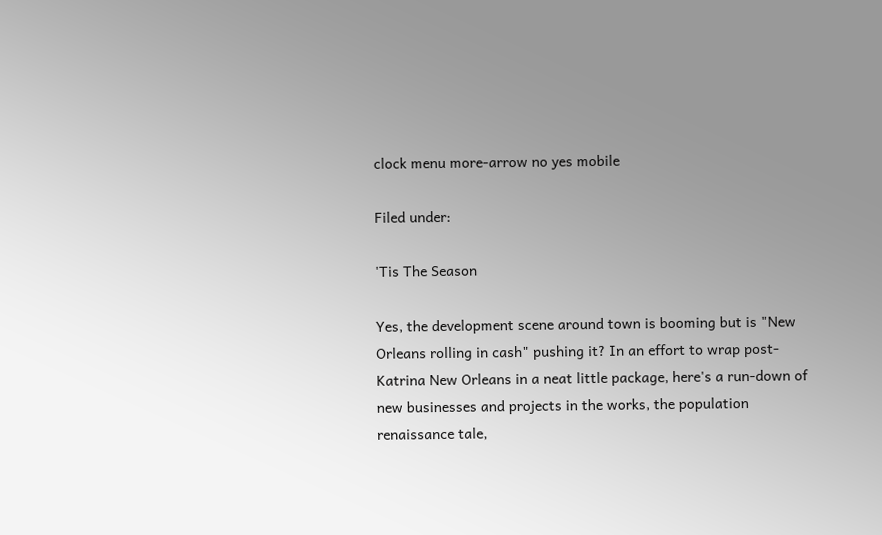clock menu more-arrow no yes mobile

Filed under:

'Tis The Season

Yes, the development scene around town is booming but is "New Orleans rolling in cash" pushing it? In an effort to wrap post-Katrina New Orleans in a neat little package, here's a run-down of new businesses and projects in the works, the population renaissance tale,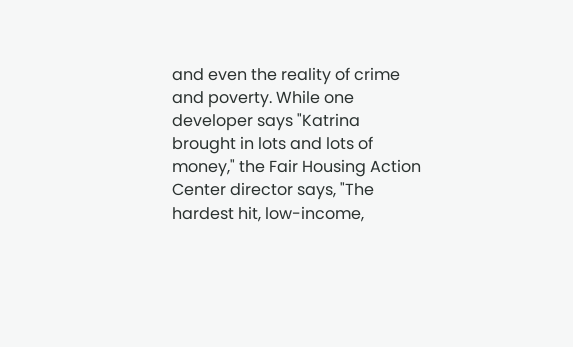and even the reality of crime and poverty. While one developer says "Katrina brought in lots and lots of money," the Fair Housing Action Center director says, "The hardest hit, low-income,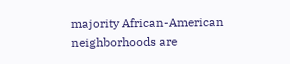majority African-American neighborhoods are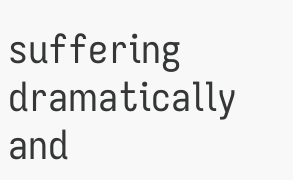suffering dramatically and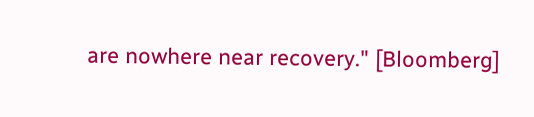are nowhere near recovery." [Bloomberg]